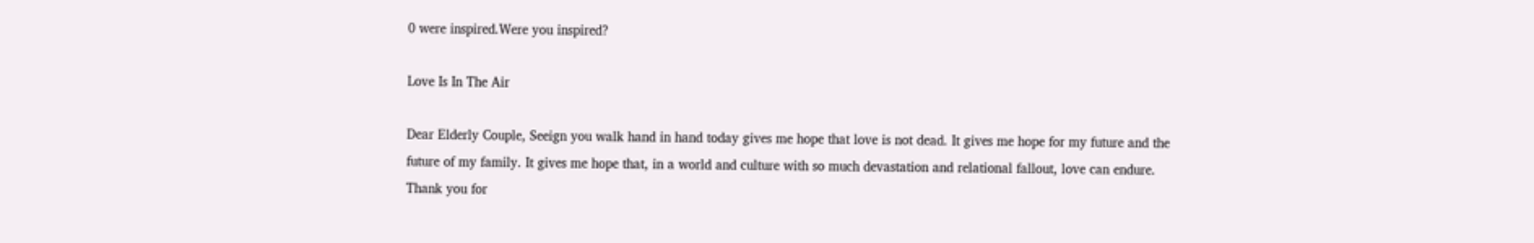0 were inspired.Were you inspired?

Love Is In The Air

Dear Elderly Couple, Seeign you walk hand in hand today gives me hope that love is not dead. It gives me hope for my future and the future of my family. It gives me hope that, in a world and culture with so much devastation and relational fallout, love can endure. Thank you for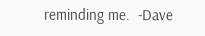reminding me.  -Dave